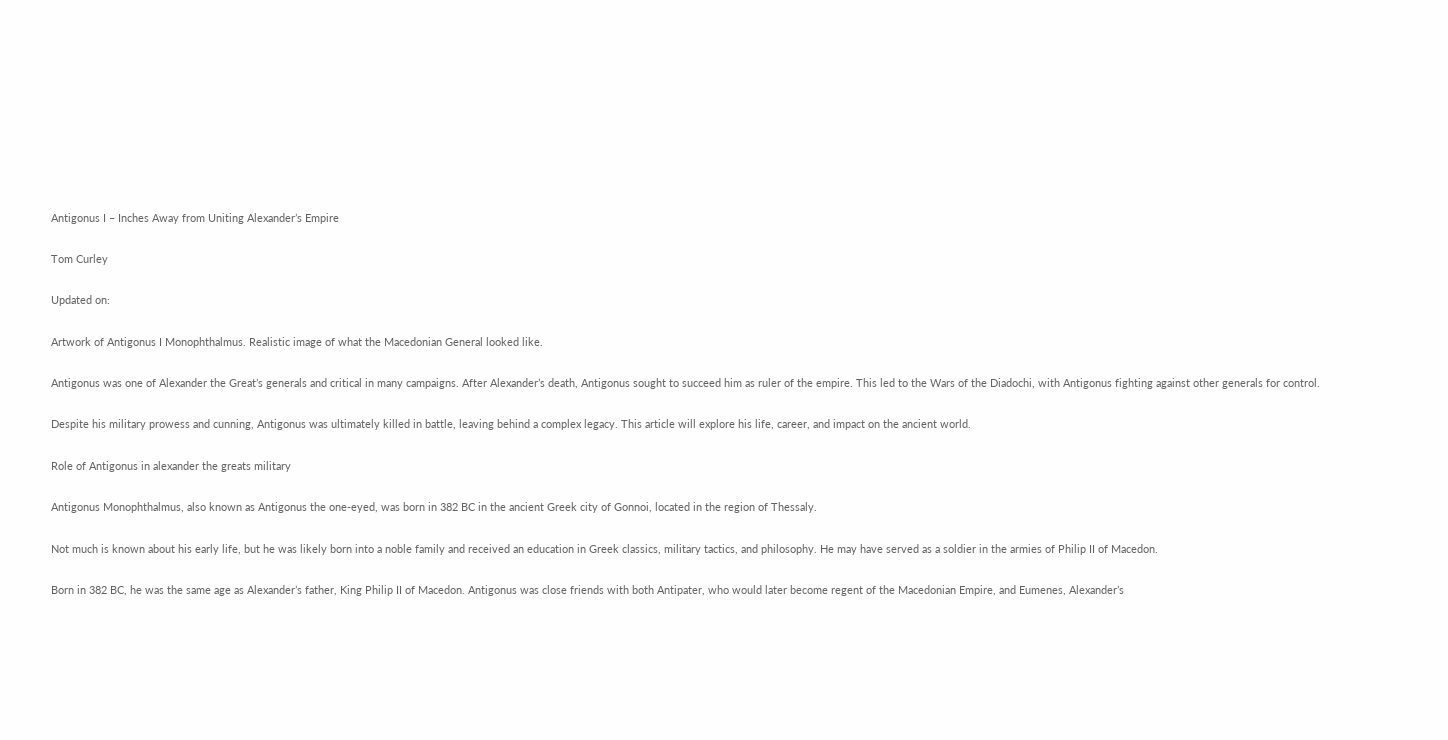Antigonus I – Inches Away from Uniting Alexander’s Empire

Tom Curley

Updated on:

Artwork of Antigonus I Monophthalmus. Realistic image of what the Macedonian General looked like.

Antigonus was one of Alexander the Great’s generals and critical in many campaigns. After Alexander’s death, Antigonus sought to succeed him as ruler of the empire. This led to the Wars of the Diadochi, with Antigonus fighting against other generals for control.

Despite his military prowess and cunning, Antigonus was ultimately killed in battle, leaving behind a complex legacy. This article will explore his life, career, and impact on the ancient world.

Role of Antigonus in alexander the greats military

Antigonus Monophthalmus, also known as Antigonus the one-eyed, was born in 382 BC in the ancient Greek city of Gonnoi, located in the region of Thessaly.

Not much is known about his early life, but he was likely born into a noble family and received an education in Greek classics, military tactics, and philosophy. He may have served as a soldier in the armies of Philip II of Macedon.

Born in 382 BC, he was the same age as Alexander’s father, King Philip II of Macedon. Antigonus was close friends with both Antipater, who would later become regent of the Macedonian Empire, and Eumenes, Alexander’s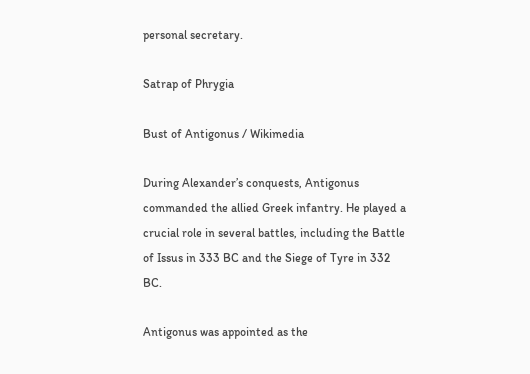personal secretary.

Satrap of Phrygia

Bust of Antigonus / Wikimedia

During Alexander’s conquests, Antigonus commanded the allied Greek infantry. He played a crucial role in several battles, including the Battle of Issus in 333 BC and the Siege of Tyre in 332 BC.

Antigonus was appointed as the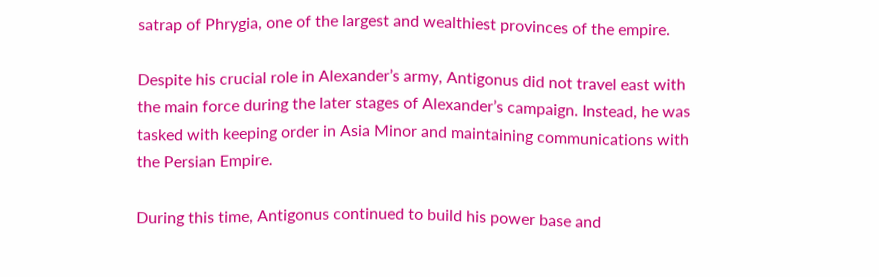satrap of Phrygia, one of the largest and wealthiest provinces of the empire.

Despite his crucial role in Alexander’s army, Antigonus did not travel east with the main force during the later stages of Alexander’s campaign. Instead, he was tasked with keeping order in Asia Minor and maintaining communications with the Persian Empire.

During this time, Antigonus continued to build his power base and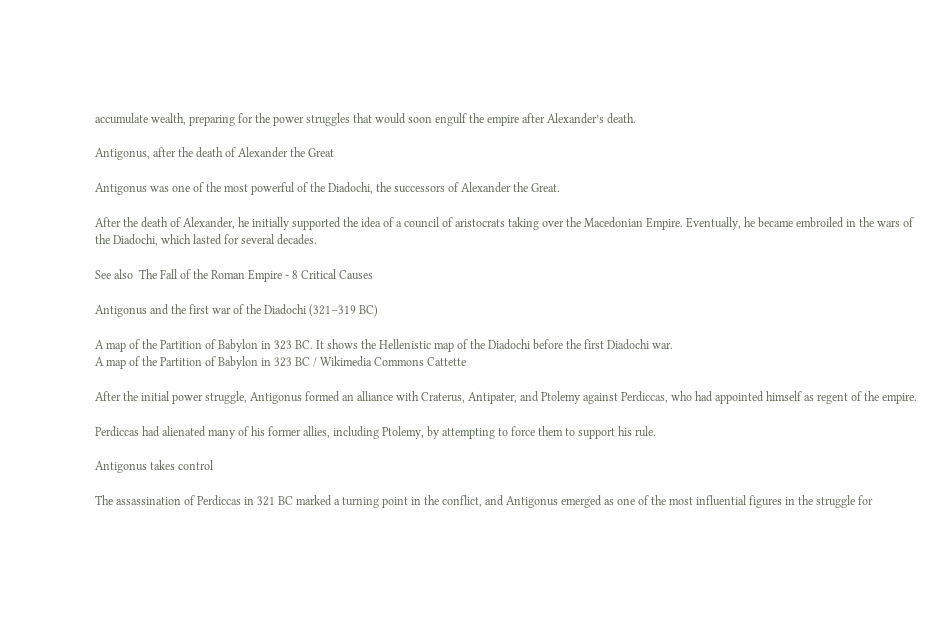accumulate wealth, preparing for the power struggles that would soon engulf the empire after Alexander’s death.

Antigonus, after the death of Alexander the Great

Antigonus was one of the most powerful of the Diadochi, the successors of Alexander the Great.

After the death of Alexander, he initially supported the idea of a council of aristocrats taking over the Macedonian Empire. Eventually, he became embroiled in the wars of the Diadochi, which lasted for several decades.

See also  The Fall of the Roman Empire - 8 Critical Causes

Antigonus and the first war of the Diadochi (321–319 BC)

A map of the Partition of Babylon in 323 BC. It shows the Hellenistic map of the Diadochi before the first Diadochi war.
A map of the Partition of Babylon in 323 BC / Wikimedia Commons Cattette

After the initial power struggle, Antigonus formed an alliance with Craterus, Antipater, and Ptolemy against Perdiccas, who had appointed himself as regent of the empire.

Perdiccas had alienated many of his former allies, including Ptolemy, by attempting to force them to support his rule.

Antigonus takes control

The assassination of Perdiccas in 321 BC marked a turning point in the conflict, and Antigonus emerged as one of the most influential figures in the struggle for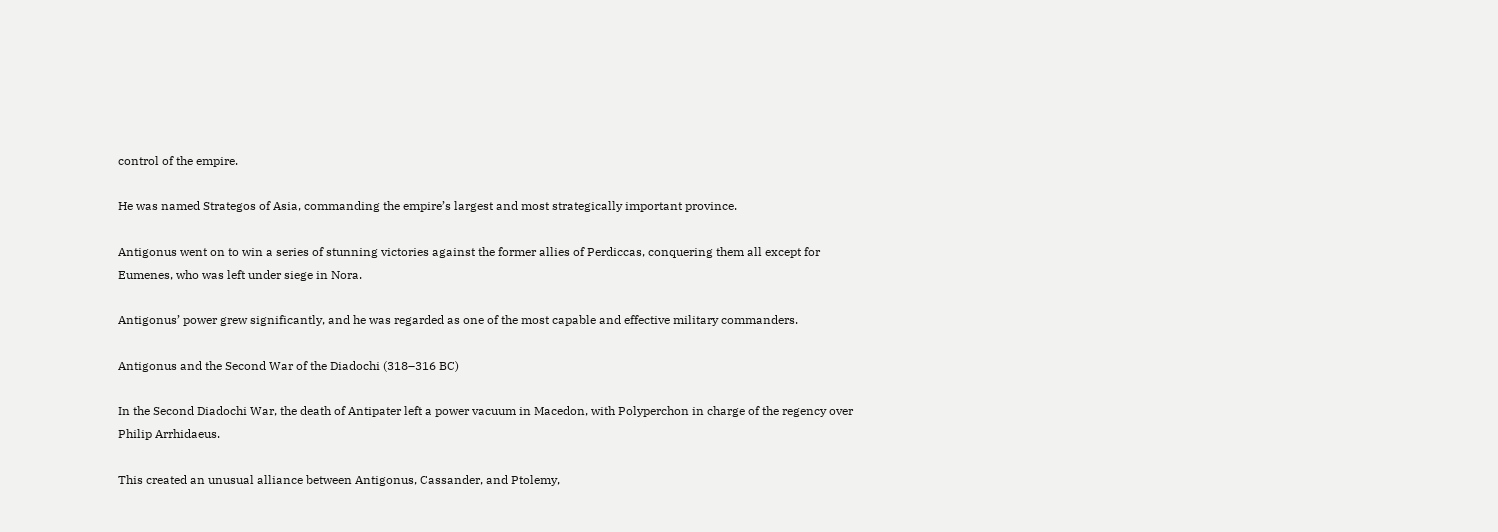control of the empire.

He was named Strategos of Asia, commanding the empire’s largest and most strategically important province.

Antigonus went on to win a series of stunning victories against the former allies of Perdiccas, conquering them all except for Eumenes, who was left under siege in Nora.

Antigonus’ power grew significantly, and he was regarded as one of the most capable and effective military commanders.

Antigonus and the Second War of the Diadochi (318–316 BC)

In the Second Diadochi War, the death of Antipater left a power vacuum in Macedon, with Polyperchon in charge of the regency over Philip Arrhidaeus.

This created an unusual alliance between Antigonus, Cassander, and Ptolemy,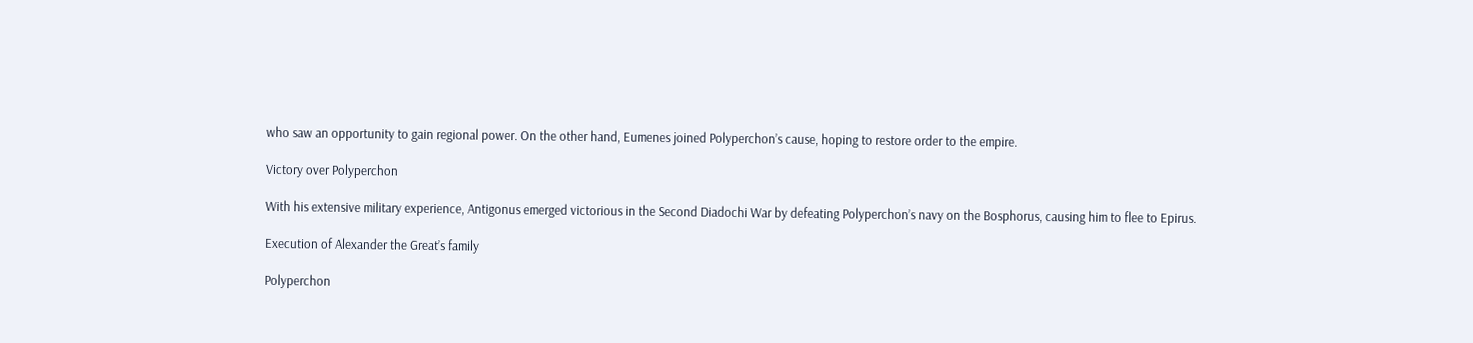who saw an opportunity to gain regional power. On the other hand, Eumenes joined Polyperchon’s cause, hoping to restore order to the empire.

Victory over Polyperchon

With his extensive military experience, Antigonus emerged victorious in the Second Diadochi War by defeating Polyperchon’s navy on the Bosphorus, causing him to flee to Epirus.

Execution of Alexander the Great’s family

Polyperchon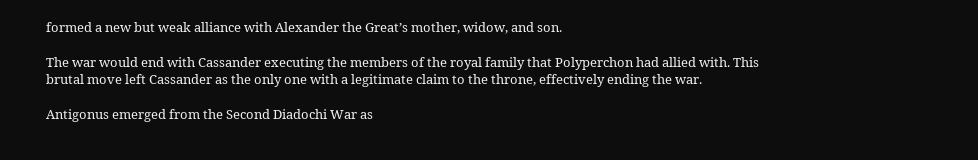formed a new but weak alliance with Alexander the Great’s mother, widow, and son.

The war would end with Cassander executing the members of the royal family that Polyperchon had allied with. This brutal move left Cassander as the only one with a legitimate claim to the throne, effectively ending the war.

Antigonus emerged from the Second Diadochi War as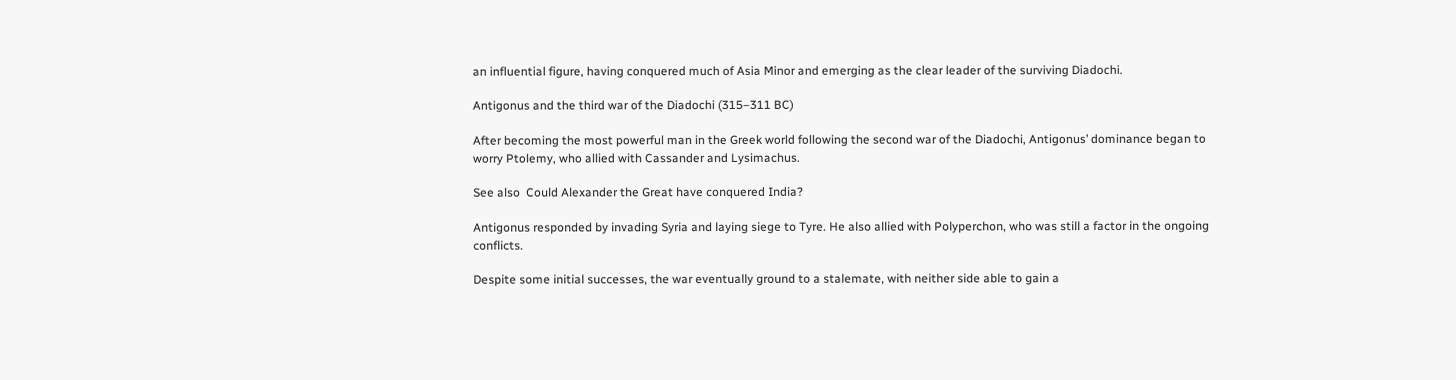an influential figure, having conquered much of Asia Minor and emerging as the clear leader of the surviving Diadochi.

Antigonus and the third war of the Diadochi (315–311 BC)

After becoming the most powerful man in the Greek world following the second war of the Diadochi, Antigonus’ dominance began to worry Ptolemy, who allied with Cassander and Lysimachus.

See also  Could Alexander the Great have conquered India?

Antigonus responded by invading Syria and laying siege to Tyre. He also allied with Polyperchon, who was still a factor in the ongoing conflicts.

Despite some initial successes, the war eventually ground to a stalemate, with neither side able to gain a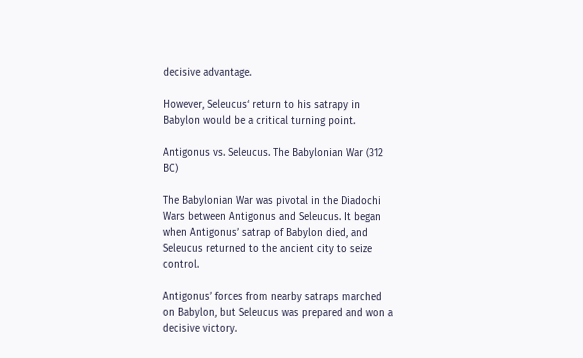decisive advantage.

However, Seleucus‘ return to his satrapy in Babylon would be a critical turning point.

Antigonus vs. Seleucus. The Babylonian War (312 BC)

The Babylonian War was pivotal in the Diadochi Wars between Antigonus and Seleucus. It began when Antigonus’ satrap of Babylon died, and Seleucus returned to the ancient city to seize control.

Antigonus’ forces from nearby satraps marched on Babylon, but Seleucus was prepared and won a decisive victory.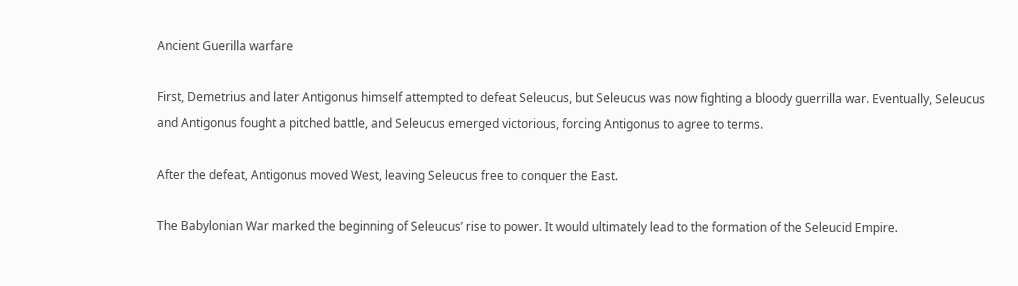Ancient Guerilla warfare

First, Demetrius and later Antigonus himself attempted to defeat Seleucus, but Seleucus was now fighting a bloody guerrilla war. Eventually, Seleucus and Antigonus fought a pitched battle, and Seleucus emerged victorious, forcing Antigonus to agree to terms.

After the defeat, Antigonus moved West, leaving Seleucus free to conquer the East.

The Babylonian War marked the beginning of Seleucus’ rise to power. It would ultimately lead to the formation of the Seleucid Empire.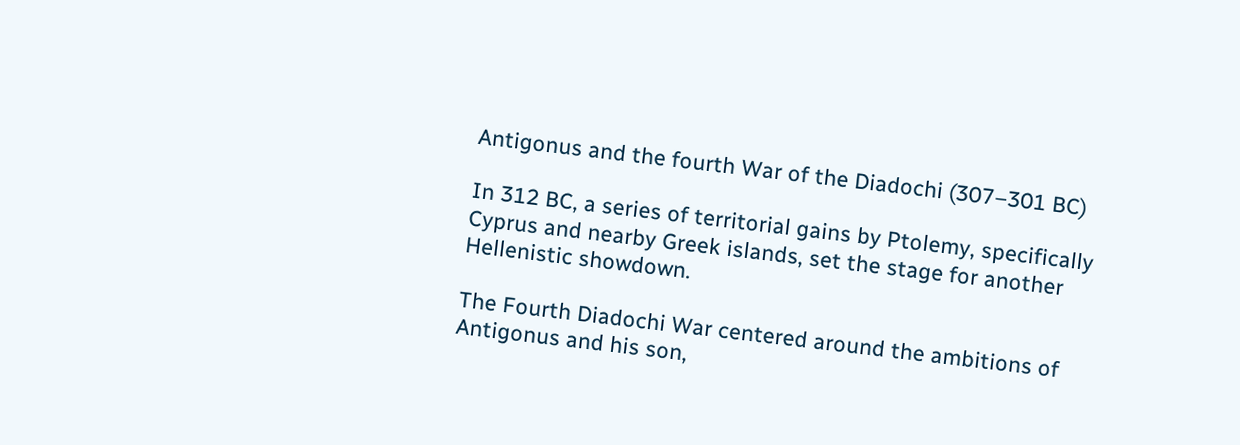Antigonus and the fourth War of the Diadochi (307–301 BC)

In 312 BC, a series of territorial gains by Ptolemy, specifically Cyprus and nearby Greek islands, set the stage for another Hellenistic showdown.

The Fourth Diadochi War centered around the ambitions of Antigonus and his son,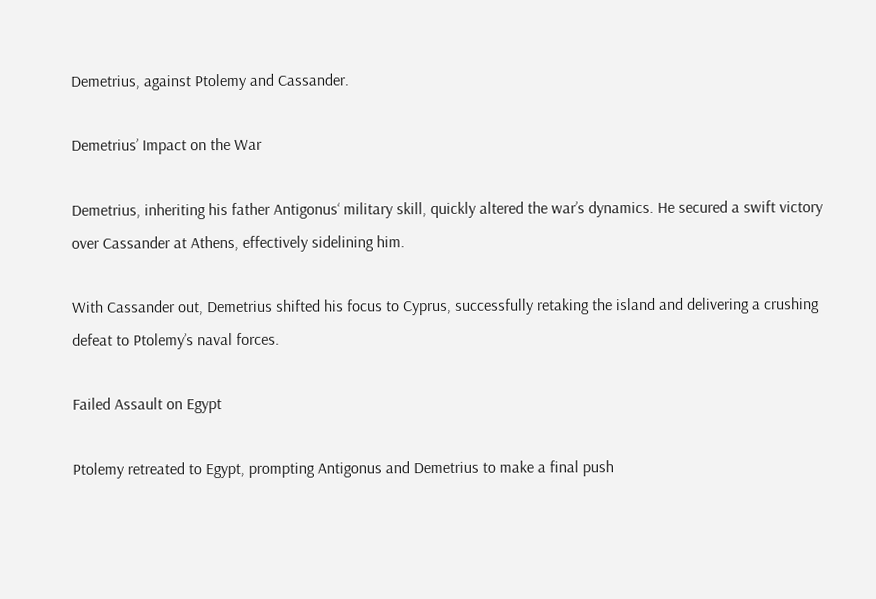Demetrius, against Ptolemy and Cassander.

Demetrius’ Impact on the War

Demetrius, inheriting his father Antigonus‘ military skill, quickly altered the war’s dynamics. He secured a swift victory over Cassander at Athens, effectively sidelining him.

With Cassander out, Demetrius shifted his focus to Cyprus, successfully retaking the island and delivering a crushing defeat to Ptolemy’s naval forces.

Failed Assault on Egypt

Ptolemy retreated to Egypt, prompting Antigonus and Demetrius to make a final push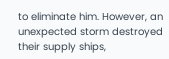to eliminate him. However, an unexpected storm destroyed their supply ships,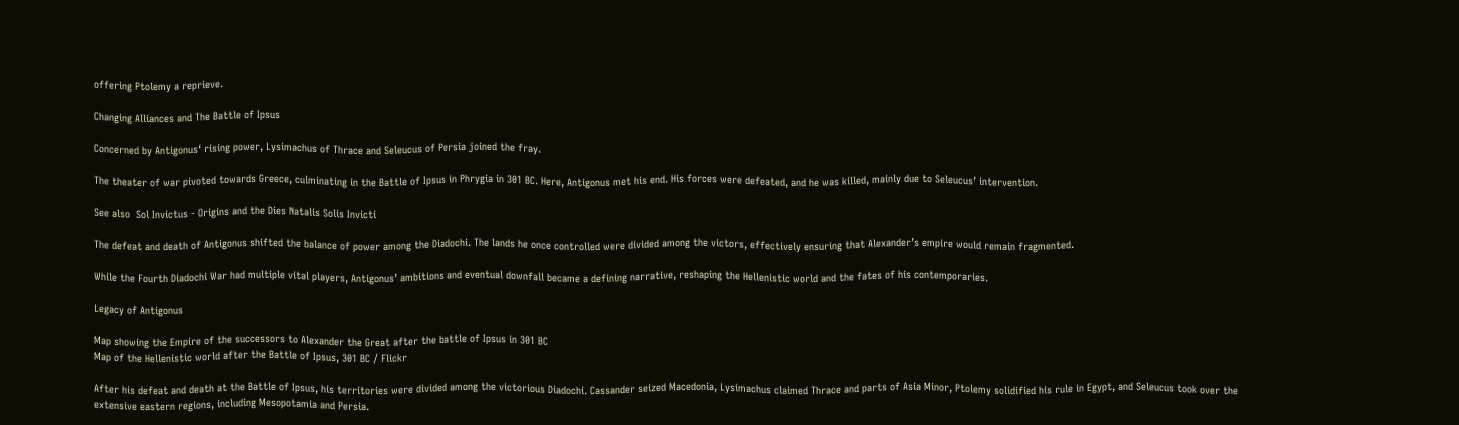offering Ptolemy a reprieve.

Changing Alliances and The Battle of Ipsus

Concerned by Antigonus‘ rising power, Lysimachus of Thrace and Seleucus of Persia joined the fray.

The theater of war pivoted towards Greece, culminating in the Battle of Ipsus in Phrygia in 301 BC. Here, Antigonus met his end. His forces were defeated, and he was killed, mainly due to Seleucus’ intervention.

See also  Sol Invictus - Origins and the Dies Natalis Solis Invicti

The defeat and death of Antigonus shifted the balance of power among the Diadochi. The lands he once controlled were divided among the victors, effectively ensuring that Alexander’s empire would remain fragmented.

While the Fourth Diadochi War had multiple vital players, Antigonus’ ambitions and eventual downfall became a defining narrative, reshaping the Hellenistic world and the fates of his contemporaries.

Legacy of Antigonus

Map showing the Empire of the successors to Alexander the Great after the battle of Ipsus in 301 BC
Map of the Hellenistic world after the Battle of Ipsus, 301 BC / Flickr

After his defeat and death at the Battle of Ipsus, his territories were divided among the victorious Diadochi. Cassander seized Macedonia, Lysimachus claimed Thrace and parts of Asia Minor, Ptolemy solidified his rule in Egypt, and Seleucus took over the extensive eastern regions, including Mesopotamia and Persia.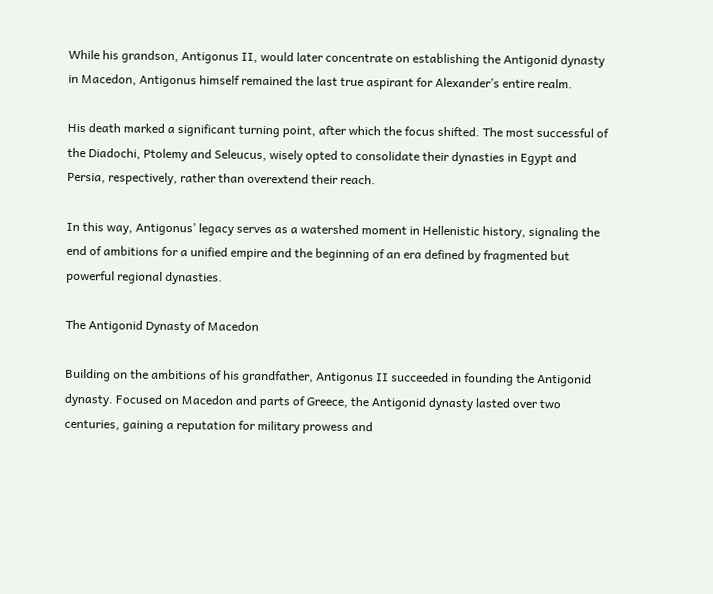While his grandson, Antigonus II, would later concentrate on establishing the Antigonid dynasty in Macedon, Antigonus himself remained the last true aspirant for Alexander’s entire realm.

His death marked a significant turning point, after which the focus shifted. The most successful of the Diadochi, Ptolemy and Seleucus, wisely opted to consolidate their dynasties in Egypt and Persia, respectively, rather than overextend their reach.

In this way, Antigonus’ legacy serves as a watershed moment in Hellenistic history, signaling the end of ambitions for a unified empire and the beginning of an era defined by fragmented but powerful regional dynasties.

The Antigonid Dynasty of Macedon

Building on the ambitions of his grandfather, Antigonus II succeeded in founding the Antigonid dynasty. Focused on Macedon and parts of Greece, the Antigonid dynasty lasted over two centuries, gaining a reputation for military prowess and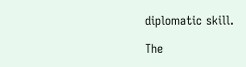diplomatic skill.

The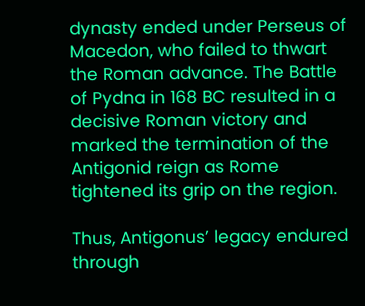dynasty ended under Perseus of Macedon, who failed to thwart the Roman advance. The Battle of Pydna in 168 BC resulted in a decisive Roman victory and marked the termination of the Antigonid reign as Rome tightened its grip on the region.

Thus, Antigonus’ legacy endured through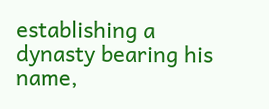establishing a dynasty bearing his name,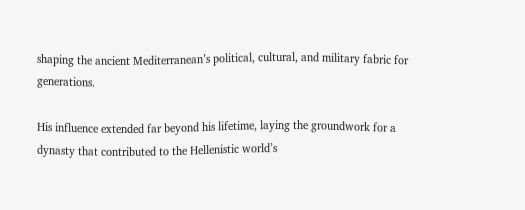shaping the ancient Mediterranean’s political, cultural, and military fabric for generations.

His influence extended far beyond his lifetime, laying the groundwork for a dynasty that contributed to the Hellenistic world’s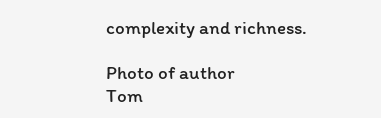complexity and richness.

Photo of author
Tom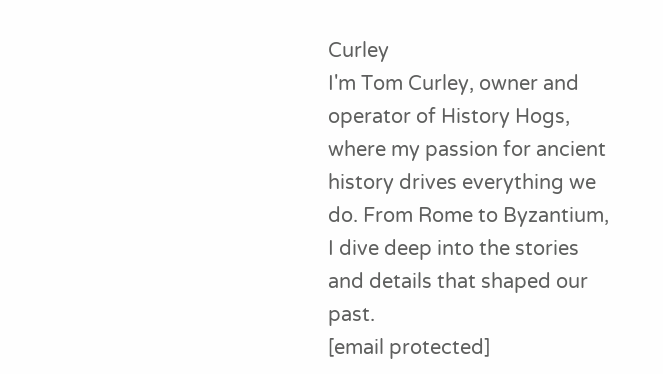Curley
I'm Tom Curley, owner and operator of History Hogs, where my passion for ancient history drives everything we do. From Rome to Byzantium, I dive deep into the stories and details that shaped our past.
[email protected]